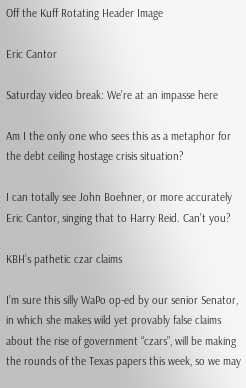Off the Kuff Rotating Header Image

Eric Cantor

Saturday video break: We’re at an impasse here

Am I the only one who sees this as a metaphor for the debt ceiling hostage crisis situation?

I can totally see John Boehner, or more accurately Eric Cantor, singing that to Harry Reid. Can’t you?

KBH’s pathetic czar claims

I’m sure this silly WaPo op-ed by our senior Senator, in which she makes wild yet provably false claims about the rise of government “czars”, will be making the rounds of the Texas papers this week, so we may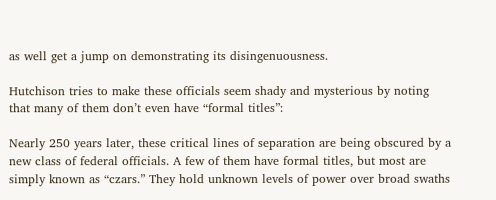as well get a jump on demonstrating its disingenuousness.

Hutchison tries to make these officials seem shady and mysterious by noting that many of them don’t even have “formal titles”:

Nearly 250 years later, these critical lines of separation are being obscured by a new class of federal officials. A few of them have formal titles, but most are simply known as “czars.” They hold unknown levels of power over broad swaths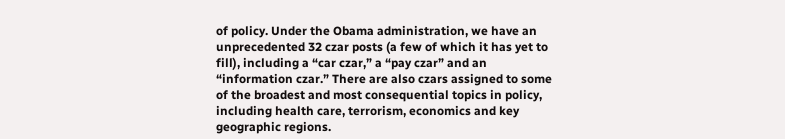of policy. Under the Obama administration, we have an unprecedented 32 czar posts (a few of which it has yet to fill), including a “car czar,” a “pay czar” and an “information czar.” There are also czars assigned to some of the broadest and most consequential topics in policy, including health care, terrorism, economics and key geographic regions.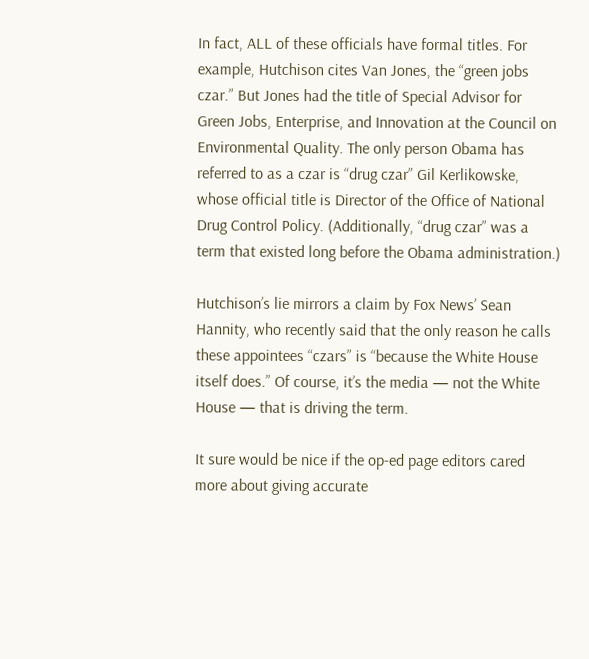In fact, ALL of these officials have formal titles. For example, Hutchison cites Van Jones, the “green jobs czar.” But Jones had the title of Special Advisor for Green Jobs, Enterprise, and Innovation at the Council on Environmental Quality. The only person Obama has referred to as a czar is “drug czar” Gil Kerlikowske, whose official title is Director of the Office of National Drug Control Policy. (Additionally, “drug czar” was a term that existed long before the Obama administration.)

Hutchison’s lie mirrors a claim by Fox News’ Sean Hannity, who recently said that the only reason he calls these appointees “czars” is “because the White House itself does.” Of course, it’s the media — not the White House — that is driving the term.

It sure would be nice if the op-ed page editors cared more about giving accurate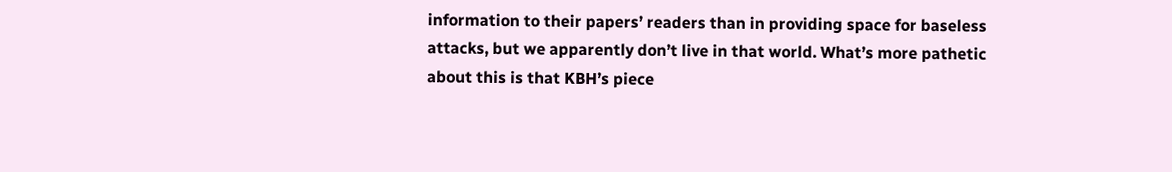information to their papers’ readers than in providing space for baseless attacks, but we apparently don’t live in that world. What’s more pathetic about this is that KBH’s piece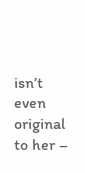isn’t even original to her –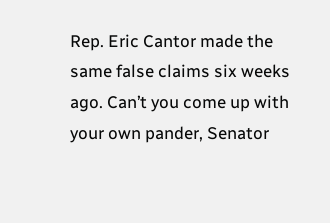Rep. Eric Cantor made the same false claims six weeks ago. Can’t you come up with your own pander, Senator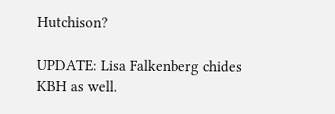Hutchison?

UPDATE: Lisa Falkenberg chides KBH as well.